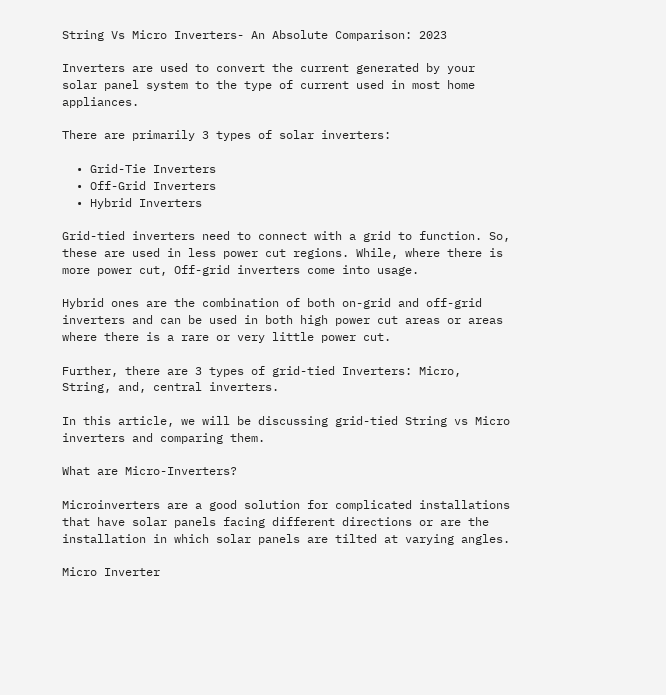String Vs Micro Inverters- An Absolute Comparison: 2023

Inverters are used to convert the current generated by your solar panel system to the type of current used in most home appliances.

There are primarily 3 types of solar inverters:

  • Grid-Tie Inverters
  • Off-Grid Inverters
  • Hybrid Inverters

Grid-tied inverters need to connect with a grid to function. So, these are used in less power cut regions. While, where there is more power cut, Off-grid inverters come into usage.

Hybrid ones are the combination of both on-grid and off-grid inverters and can be used in both high power cut areas or areas where there is a rare or very little power cut.

Further, there are 3 types of grid-tied Inverters: Micro, String, and, central inverters.

In this article, we will be discussing grid-tied String vs Micro inverters and comparing them.

What are Micro-Inverters?

Microinverters are a good solution for complicated installations that have solar panels facing different directions or are the installation in which solar panels are tilted at varying angles.

Micro Inverter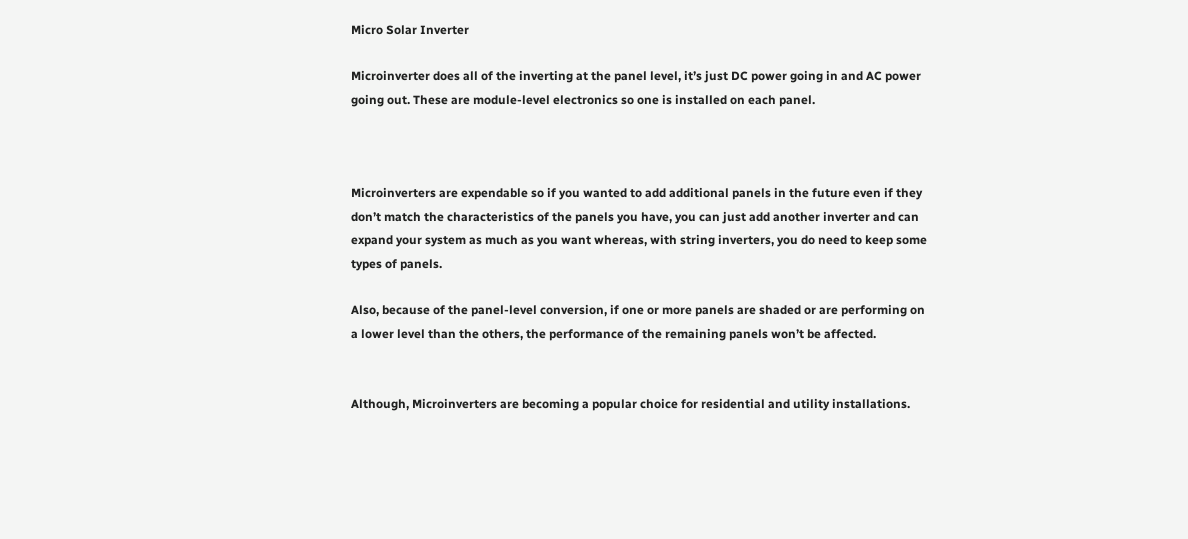Micro Solar Inverter

Microinverter does all of the inverting at the panel level, it’s just DC power going in and AC power going out. These are module-level electronics so one is installed on each panel.



Microinverters are expendable so if you wanted to add additional panels in the future even if they don’t match the characteristics of the panels you have, you can just add another inverter and can expand your system as much as you want whereas, with string inverters, you do need to keep some types of panels.

Also, because of the panel-level conversion, if one or more panels are shaded or are performing on a lower level than the others, the performance of the remaining panels won’t be affected.


Although, Microinverters are becoming a popular choice for residential and utility installations.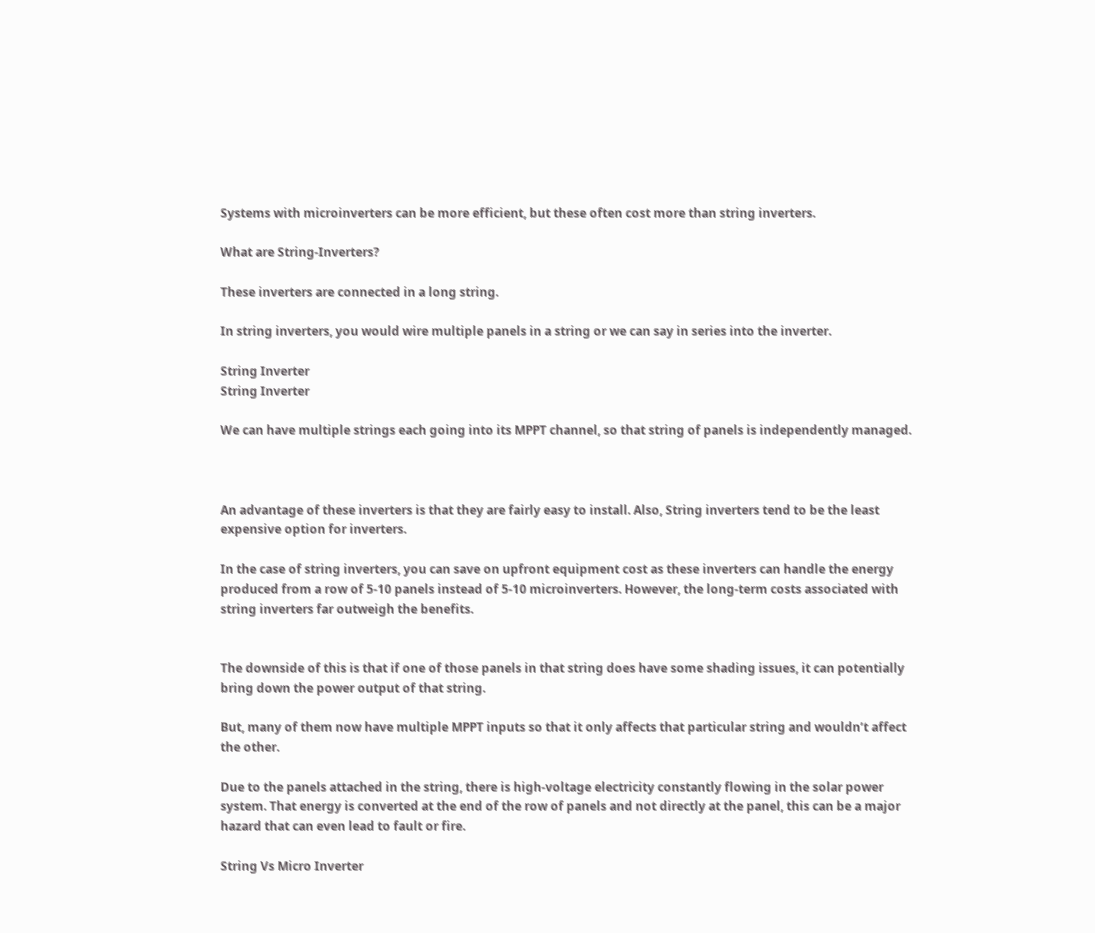Systems with microinverters can be more efficient, but these often cost more than string inverters.

What are String-Inverters?

These inverters are connected in a long string.

In string inverters, you would wire multiple panels in a string or we can say in series into the inverter.

String Inverter
String Inverter

We can have multiple strings each going into its MPPT channel, so that string of panels is independently managed.



An advantage of these inverters is that they are fairly easy to install. Also, String inverters tend to be the least expensive option for inverters.

In the case of string inverters, you can save on upfront equipment cost as these inverters can handle the energy produced from a row of 5-10 panels instead of 5-10 microinverters. However, the long-term costs associated with string inverters far outweigh the benefits.


The downside of this is that if one of those panels in that string does have some shading issues, it can potentially bring down the power output of that string.

But, many of them now have multiple MPPT inputs so that it only affects that particular string and wouldn’t affect the other.

Due to the panels attached in the string, there is high-voltage electricity constantly flowing in the solar power system. That energy is converted at the end of the row of panels and not directly at the panel, this can be a major hazard that can even lead to fault or fire.

String Vs Micro Inverter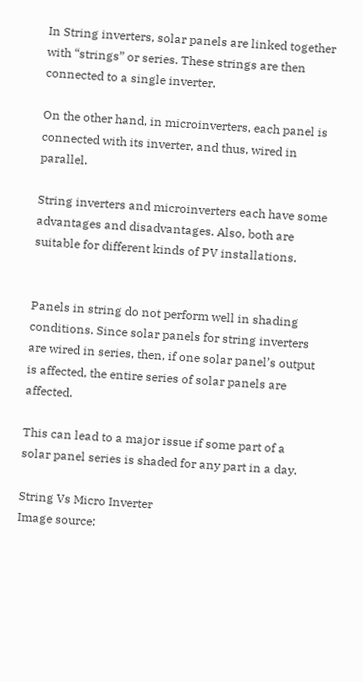In String inverters, solar panels are linked together with “strings” or series. These strings are then connected to a single inverter.

On the other hand, in microinverters, each panel is connected with its inverter, and thus, wired in parallel.

String inverters and microinverters each have some advantages and disadvantages. Also, both are suitable for different kinds of PV installations.


Panels in string do not perform well in shading conditions. Since solar panels for string inverters are wired in series, then, if one solar panel’s output is affected, the entire series of solar panels are affected.

This can lead to a major issue if some part of a solar panel series is shaded for any part in a day.

String Vs Micro Inverter
Image source: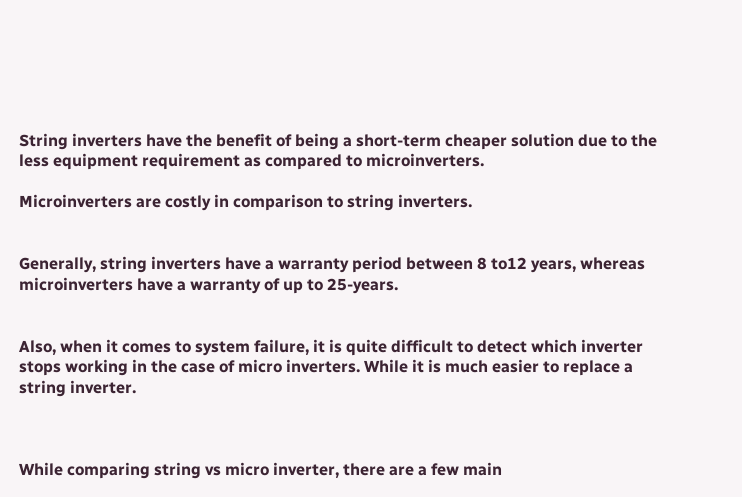String inverters have the benefit of being a short-term cheaper solution due to the less equipment requirement as compared to microinverters.

Microinverters are costly in comparison to string inverters.


Generally, string inverters have a warranty period between 8 to12 years, whereas microinverters have a warranty of up to 25-years.


Also, when it comes to system failure, it is quite difficult to detect which inverter stops working in the case of micro inverters. While it is much easier to replace a string inverter.



While comparing string vs micro inverter, there are a few main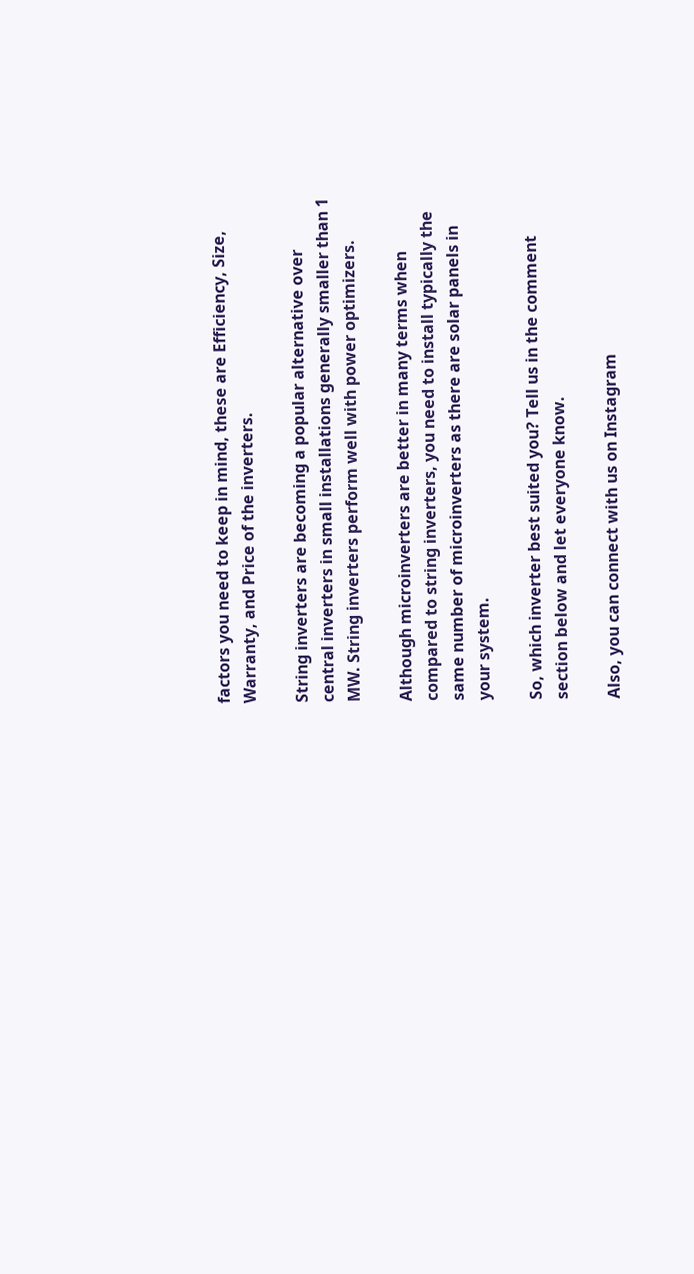factors you need to keep in mind, these are Efficiency, Size, Warranty, and Price of the inverters.

String inverters are becoming a popular alternative over central inverters in small installations generally smaller than 1 MW. String inverters perform well with power optimizers.

Although microinverters are better in many terms when compared to string inverters, you need to install typically the same number of microinverters as there are solar panels in your system.

So, which inverter best suited you? Tell us in the comment section below and let everyone know.

Also, you can connect with us on Instagram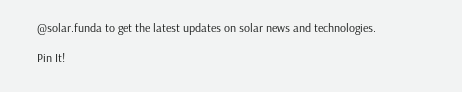@solar.funda to get the latest updates on solar news and technologies.

Pin It!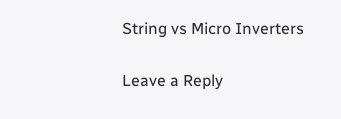String vs Micro Inverters

Leave a Reply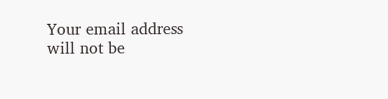Your email address will not be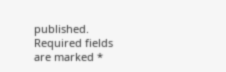published. Required fields are marked *